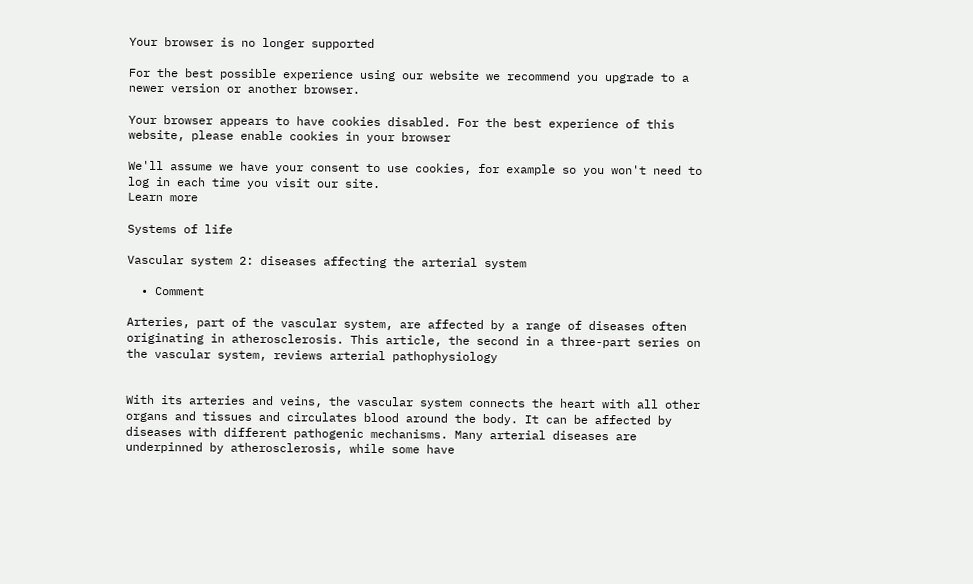Your browser is no longer supported

For the best possible experience using our website we recommend you upgrade to a newer version or another browser.

Your browser appears to have cookies disabled. For the best experience of this website, please enable cookies in your browser

We'll assume we have your consent to use cookies, for example so you won't need to log in each time you visit our site.
Learn more

Systems of life

Vascular system 2: diseases affecting the arterial system

  • Comment

Arteries, part of the vascular system, are affected by a range of diseases often originating in atherosclerosis. This article, the second in a three-part series on the vascular system, reviews arterial pathophysiology


With its arteries and veins, the vascular system connects the heart with all other organs and tissues and circulates blood around the body. It can be affected by diseases with different pathogenic mechanisms. Many arterial diseases are underpinned by atherosclerosis, while some have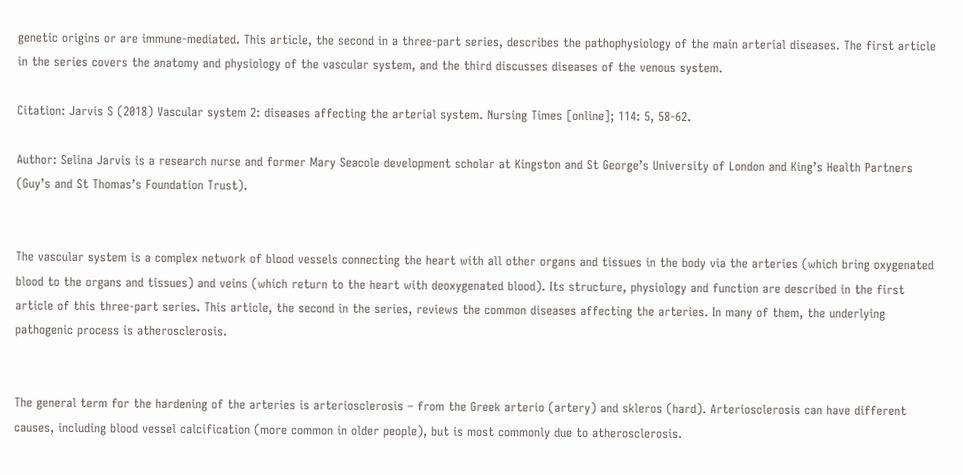genetic origins or are immune-mediated. This article, the second in a three-part series, describes the pathophysiology of the main arterial diseases. The first article in the series covers the anatomy and physiology of the vascular system, and the third discusses diseases of the venous system.

Citation: Jarvis S (2018) Vascular system 2: diseases affecting the arterial system. Nursing Times [online]; 114: 5, 58-62.

Author: Selina Jarvis is a research nurse and former Mary Seacole development scholar at Kingston and St George’s University of London and King’s Health Partners (Guy’s and St Thomas’s Foundation Trust).


The vascular system is a complex network of blood vessels connecting the heart with all other organs and tissues in the body via the arteries (which bring oxygenated blood to the organs and tissues) and veins (which return to the heart with deoxygenated blood). Its structure, physiology and function are described in the first article of this three-part series. This article, the second in the series, reviews the common diseases affecting the arteries. In many of them, the underlying pathogenic process is atherosclerosis.


The general term for the hardening of the arteries is arteriosclerosis – from the Greek arterio (artery) and skleros (hard). Arteriosclerosis can have different causes, including blood vessel calcification (more common in older people), but is most commonly due to atherosclerosis.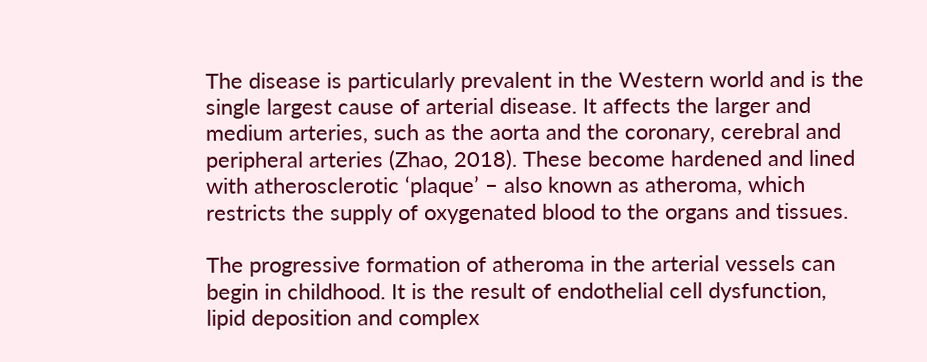The disease is particularly prevalent in the Western world and is the single largest cause of arterial disease. It affects the larger and medium arteries, such as the aorta and the coronary, cerebral and peripheral arteries (Zhao, 2018). These become hardened and lined with atherosclerotic ‘plaque’ – also known as atheroma, which restricts the supply of oxygenated blood to the organs and tissues.

The progressive formation of atheroma in the arterial vessels can begin in childhood. It is the result of endothelial cell dysfunction, lipid deposition and complex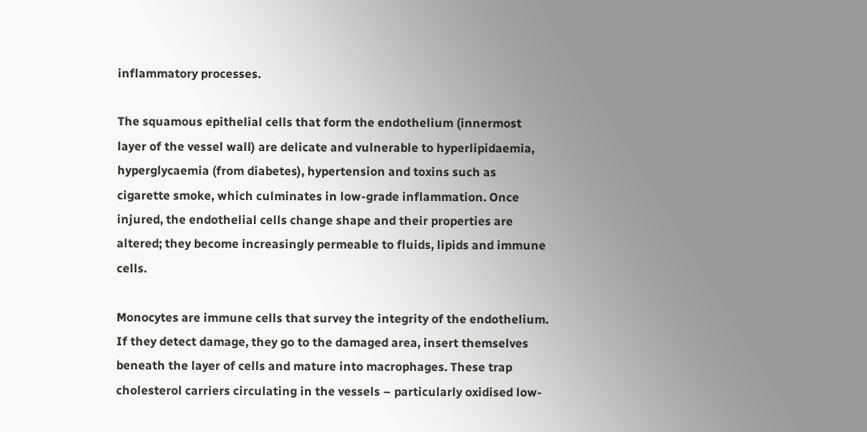inflammatory processes.

The squamous epithelial cells that form the endothelium (innermost layer of the vessel wall) are delicate and vulnerable to hyperlipidaemia, hyperglycaemia (from diabetes), hypertension and toxins such as cigarette smoke, which culminates in low-grade inflammation. Once injured, the endothelial cells change shape and their properties are altered; they become increasingly permeable to fluids, lipids and immune cells.

Monocytes are immune cells that survey the integrity of the endothelium. If they detect damage, they go to the damaged area, insert themselves beneath the layer of cells and mature into macrophages. These trap cholesterol carriers circulating in the vessels – particularly oxidised low-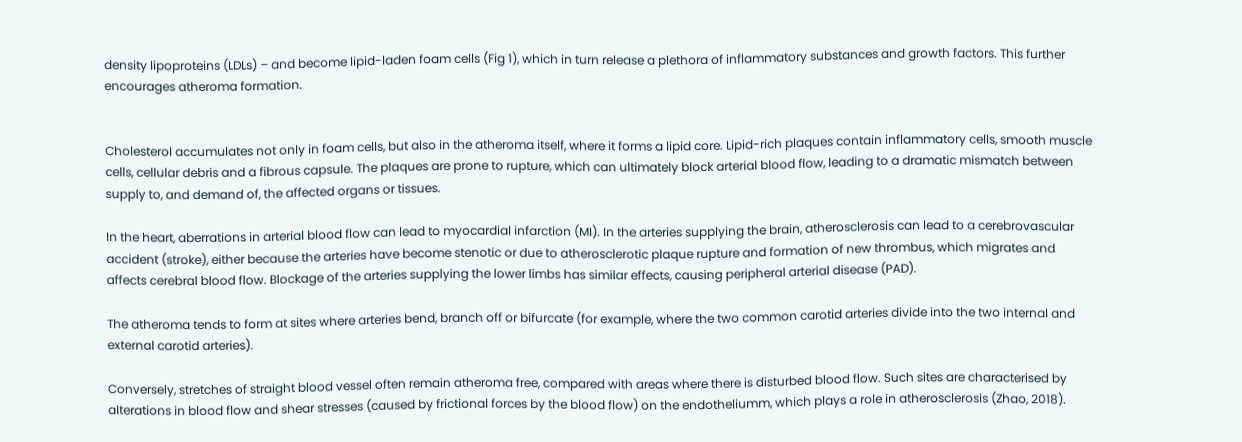density lipoproteins (LDLs) – and become lipid-laden foam cells (Fig 1), which in turn release a plethora of inflammatory substances and growth factors. This further encourages atheroma formation.


Cholesterol accumulates not only in foam cells, but also in the atheroma itself, where it forms a lipid core. Lipid-rich plaques contain inflammatory cells, smooth muscle cells, cellular debris and a fibrous capsule. The plaques are prone to rupture, which can ultimately block arterial blood flow, leading to a dramatic mismatch between supply to, and demand of, the affected organs or tissues.

In the heart, aberrations in arterial blood flow can lead to myocardial infarction (MI). In the arteries supplying the brain, atherosclerosis can lead to a cerebrovascular accident (stroke), either because the arteries have become stenotic or due to atherosclerotic plaque rupture and formation of new thrombus, which migrates and affects cerebral blood flow. Blockage of the arteries supplying the lower limbs has similar effects, causing peripheral arterial disease (PAD).

The atheroma tends to form at sites where arteries bend, branch off or bifurcate (for example, where the two common carotid arteries divide into the two internal and external carotid arteries).

Conversely, stretches of straight blood vessel often remain atheroma free, compared with areas where there is disturbed blood flow. Such sites are characterised by alterations in blood flow and shear stresses (caused by frictional forces by the blood flow) on the endotheliumm, which plays a role in atherosclerosis (Zhao, 2018).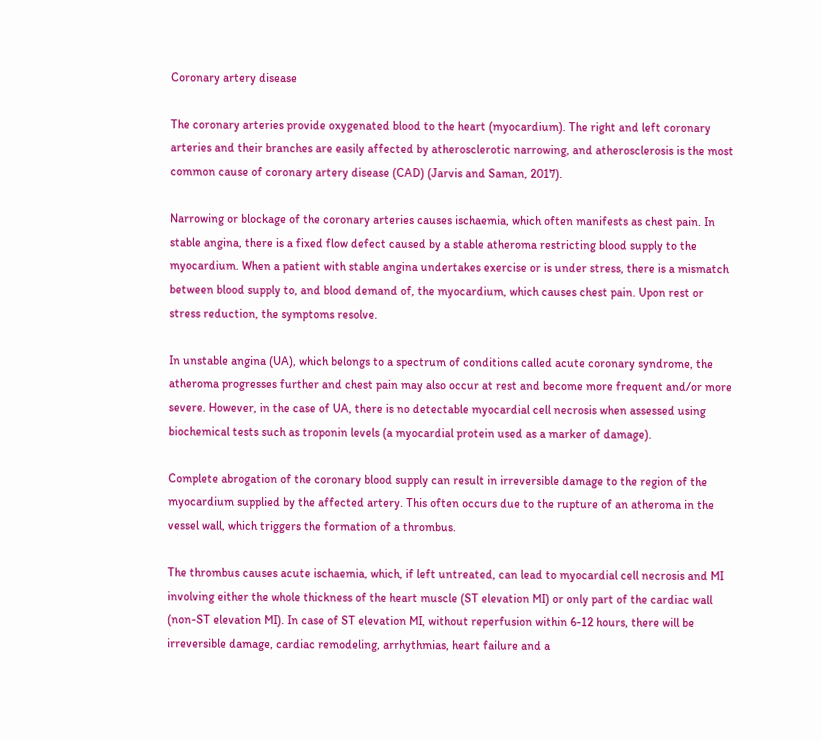Coronary artery disease

The coronary arteries provide oxygenated blood to the heart (myocardium). The right and left coronary arteries and their branches are easily affected by atherosclerotic narrowing, and atherosclerosis is the most common cause of coronary artery disease (CAD) (Jarvis and Saman, 2017).

Narrowing or blockage of the coronary arteries causes ischaemia, which often manifests as chest pain. In stable angina, there is a fixed flow defect caused by a stable atheroma restricting blood supply to the myocardium. When a patient with stable angina undertakes exercise or is under stress, there is a mismatch between blood supply to, and blood demand of, the myocardium, which causes chest pain. Upon rest or stress reduction, the symptoms resolve.

In unstable angina (UA), which belongs to a spectrum of conditions called acute coronary syndrome, the atheroma progresses further and chest pain may also occur at rest and become more frequent and/or more severe. However, in the case of UA, there is no detectable myocardial cell necrosis when assessed using biochemical tests such as troponin levels (a myocardial protein used as a marker of damage).

Complete abrogation of the coronary blood supply can result in irreversible damage to the region of the myocardium supplied by the affected artery. This often occurs due to the rupture of an atheroma in the vessel wall, which triggers the formation of a thrombus.

The thrombus causes acute ischaemia, which, if left untreated, can lead to myocardial cell necrosis and MI involving either the whole thickness of the heart muscle (ST elevation MI) or only part of the cardiac wall (non-ST elevation MI). In case of ST elevation MI, without reperfusion within 6-12 hours, there will be irreversible damage, cardiac remodeling, arrhythmias, heart failure and a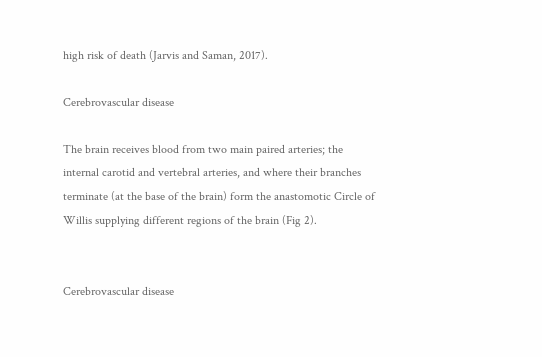high risk of death (Jarvis and Saman, 2017).

Cerebrovascular disease

The brain receives blood from two main paired arteries; the internal carotid and vertebral arteries, and where their branches terminate (at the base of the brain) form the anastomotic Circle of Willis supplying different regions of the brain (Fig 2).


Cerebrovascular disease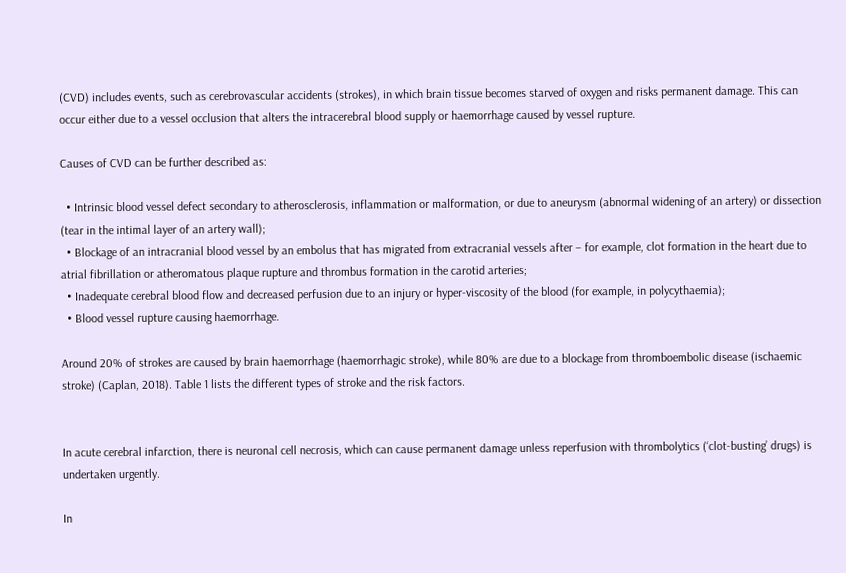(CVD) includes events, such as cerebrovascular accidents (strokes), in which brain tissue becomes starved of oxygen and risks permanent damage. This can occur either due to a vessel occlusion that alters the intracerebral blood supply or haemorrhage caused by vessel rupture.

Causes of CVD can be further described as:

  • Intrinsic blood vessel defect secondary to atherosclerosis, inflammation or malformation, or due to aneurysm (abnormal widening of an artery) or dissection (tear in the intimal layer of an artery wall);
  • Blockage of an intracranial blood vessel by an embolus that has migrated from extracranial vessels after – for example, clot formation in the heart due to atrial fibrillation or atheromatous plaque rupture and thrombus formation in the carotid arteries;
  • Inadequate cerebral blood flow and decreased perfusion due to an injury or hyper-viscosity of the blood (for example, in polycythaemia);
  • Blood vessel rupture causing haemorrhage.

Around 20% of strokes are caused by brain haemorrhage (haemorrhagic stroke), while 80% are due to a blockage from thromboembolic disease (ischaemic stroke) (Caplan, 2018). Table 1 lists the different types of stroke and the risk factors.


In acute cerebral infarction, there is neuronal cell necrosis, which can cause permanent damage unless reperfusion with thrombolytics (‘clot-busting’ drugs) is undertaken urgently.

In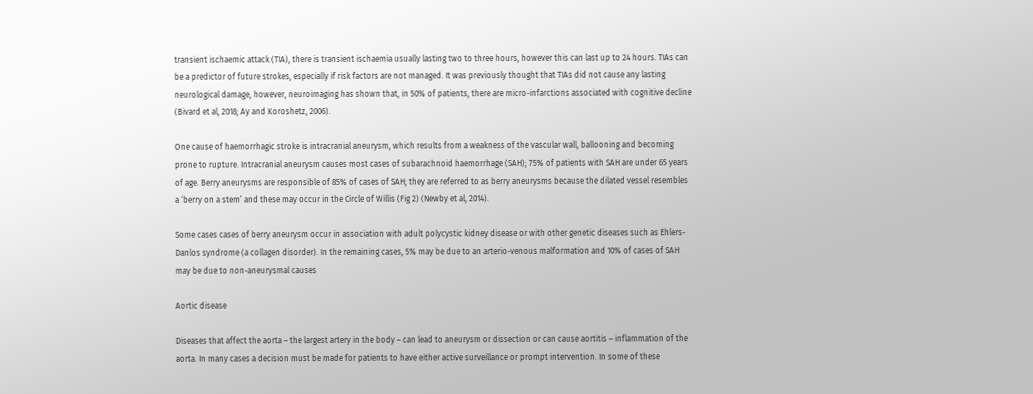transient ischaemic attack (TIA), there is transient ischaemia usually lasting two to three hours, however this can last up to 24 hours. TIAs can be a predictor of future strokes, especially if risk factors are not managed. It was previously thought that TIAs did not cause any lasting neurological damage, however, neuroimaging has shown that, in 50% of patients, there are micro-infarctions associated with cognitive decline (Bivard et al, 2018; Ay and Koroshetz, 2006).

One cause of haemorrhagic stroke is intracranial aneurysm, which results from a weakness of the vascular wall, ballooning and becoming prone to rupture. Intracranial aneurysm causes most cases of subarachnoid haemorrhage (SAH); 75% of patients with SAH are under 65 years of age. Berry aneurysms are responsible of 85% of cases of SAH; they are referred to as berry aneurysms because the dilated vessel resembles a ‘berry on a stem’ and these may occur in the Circle of Willis (Fig 2) (Newby et al, 2014).

Some cases cases of berry aneurysm occur in association with adult polycystic kidney disease or with other genetic diseases such as Ehlers-Danlos syndrome (a collagen disorder). In the remaining cases, 5% may be due to an arterio-venous malformation and 10% of cases of SAH may be due to non-aneurysmal causes

Aortic disease

Diseases that affect the aorta – the largest artery in the body – can lead to aneurysm or dissection or can cause aortitis – inflammation of the aorta. In many cases a decision must be made for patients to have either active surveillance or prompt intervention. In some of these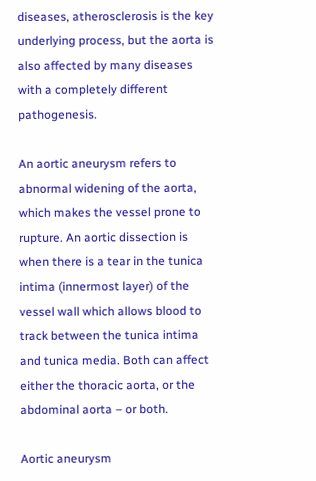diseases, atherosclerosis is the key underlying process, but the aorta is also affected by many diseases with a completely different pathogenesis.

An aortic aneurysm refers to abnormal widening of the aorta, which makes the vessel prone to rupture. An aortic dissection is when there is a tear in the tunica intima (innermost layer) of the vessel wall which allows blood to track between the tunica intima and tunica media. Both can affect either the thoracic aorta, or the abdominal aorta – or both.

Aortic aneurysm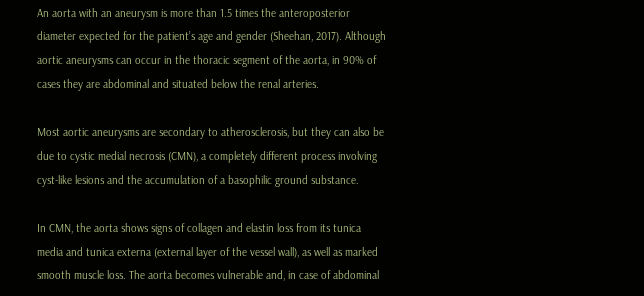An aorta with an aneurysm is more than 1.5 times the anteroposterior diameter expected for the patient’s age and gender (Sheehan, 2017). Although aortic aneurysms can occur in the thoracic segment of the aorta, in 90% of cases they are abdominal and situated below the renal arteries.

Most aortic aneurysms are secondary to atherosclerosis, but they can also be due to cystic medial necrosis (CMN), a completely different process involving cyst-like lesions and the accumulation of a basophilic ground substance.

In CMN, the aorta shows signs of collagen and elastin loss from its tunica media and tunica externa (external layer of the vessel wall), as well as marked smooth muscle loss. The aorta becomes vulnerable and, in case of abdominal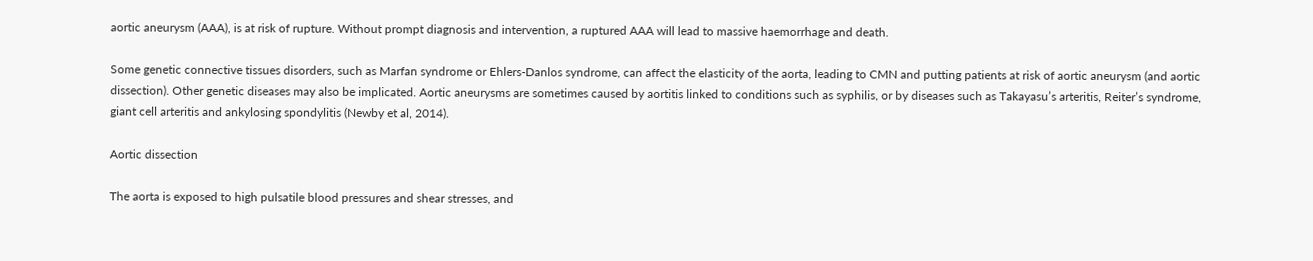aortic aneurysm (AAA), is at risk of rupture. Without prompt diagnosis and intervention, a ruptured AAA will lead to massive haemorrhage and death.

Some genetic connective tissues disorders, such as Marfan syndrome or Ehlers-Danlos syndrome, can affect the elasticity of the aorta, leading to CMN and putting patients at risk of aortic aneurysm (and aortic dissection). Other genetic diseases may also be implicated. Aortic aneurysms are sometimes caused by aortitis linked to conditions such as syphilis, or by diseases such as Takayasu’s arteritis, Reiter’s syndrome, giant cell arteritis and ankylosing spondylitis (Newby et al, 2014).

Aortic dissection

The aorta is exposed to high pulsatile blood pressures and shear stresses, and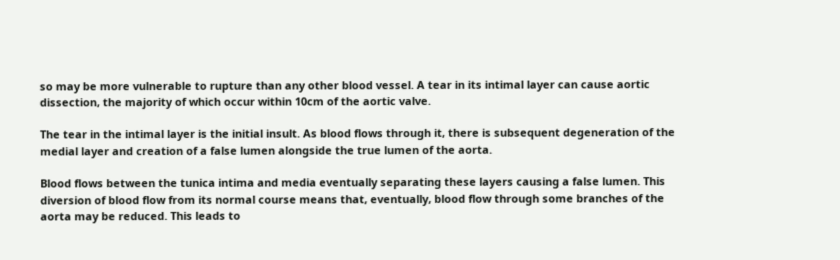so may be more vulnerable to rupture than any other blood vessel. A tear in its intimal layer can cause aortic dissection, the majority of which occur within 10cm of the aortic valve.

The tear in the intimal layer is the initial insult. As blood flows through it, there is subsequent degeneration of the medial layer and creation of a false lumen alongside the true lumen of the aorta.

Blood flows between the tunica intima and media eventually separating these layers causing a false lumen. This diversion of blood flow from its normal course means that, eventually, blood flow through some branches of the aorta may be reduced. This leads to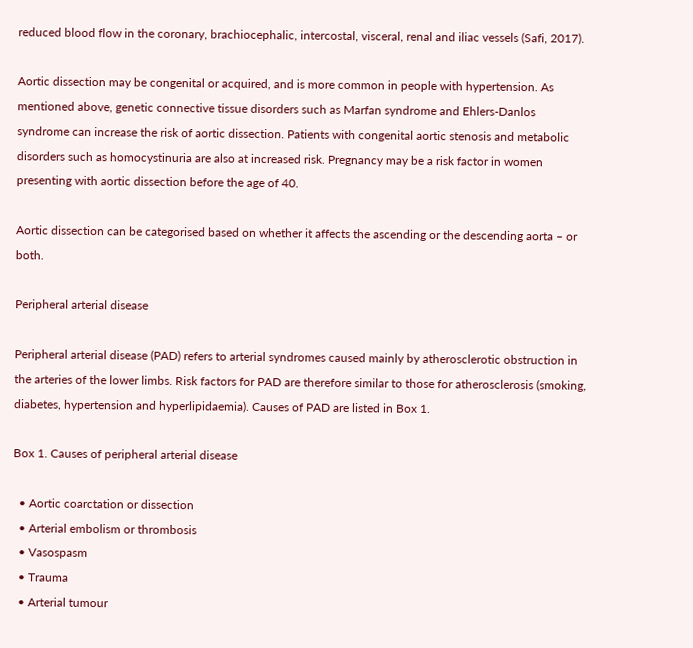reduced blood flow in the coronary, brachiocephalic, intercostal, visceral, renal and iliac vessels (Safi, 2017).

Aortic dissection may be congenital or acquired, and is more common in people with hypertension. As mentioned above, genetic connective tissue disorders such as Marfan syndrome and Ehlers-Danlos syndrome can increase the risk of aortic dissection. Patients with congenital aortic stenosis and metabolic disorders such as homocystinuria are also at increased risk. Pregnancy may be a risk factor in women presenting with aortic dissection before the age of 40.

Aortic dissection can be categorised based on whether it affects the ascending or the descending aorta – or both.

Peripheral arterial disease

Peripheral arterial disease (PAD) refers to arterial syndromes caused mainly by atherosclerotic obstruction in the arteries of the lower limbs. Risk factors for PAD are therefore similar to those for atherosclerosis (smoking, diabetes, hypertension and hyperlipidaemia). Causes of PAD are listed in Box 1.

Box 1. Causes of peripheral arterial disease

  • Aortic coarctation or dissection
  • Arterial embolism or thrombosis
  • Vasospasm
  • Trauma
  • Arterial tumour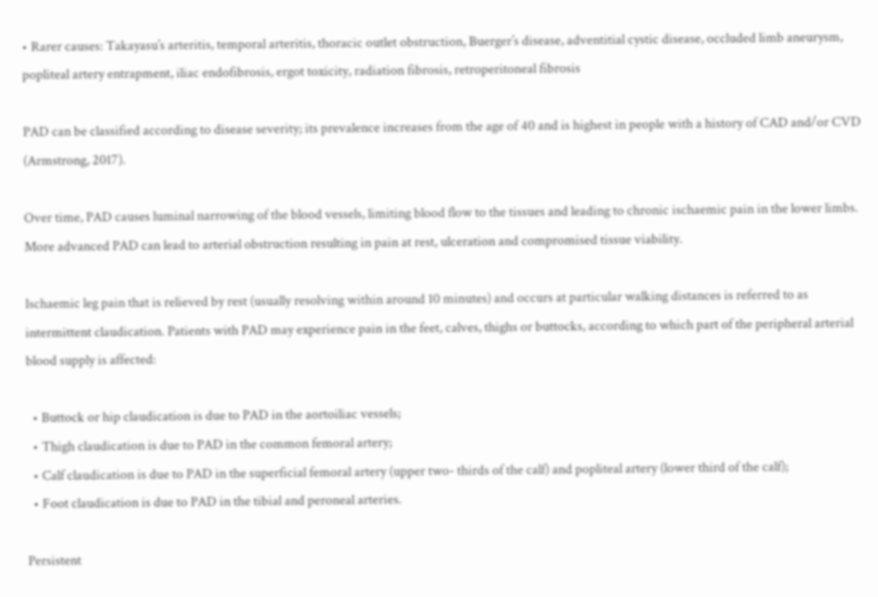• Rarer causes: Takayasu’s arteritis, temporal arteritis, thoracic outlet obstruction, Buerger’s disease, adventitial cystic disease, occluded limb aneurysm, popliteal artery entrapment, iliac endofibrosis, ergot toxicity, radiation fibrosis, retroperitoneal fibrosis

PAD can be classified according to disease severity; its prevalence increases from the age of 40 and is highest in people with a history of CAD and/or CVD (Armstrong, 2017).

Over time, PAD causes luminal narrowing of the blood vessels, limiting blood flow to the tissues and leading to chronic ischaemic pain in the lower limbs. More advanced PAD can lead to arterial obstruction resulting in pain at rest, ulceration and compromised tissue viability.

Ischaemic leg pain that is relieved by rest (usually resolving within around 10 minutes) and occurs at particular walking distances is referred to as intermittent claudication. Patients with PAD may experience pain in the feet, calves, thighs or buttocks, according to which part of the peripheral arterial blood supply is affected:

  • Buttock or hip claudication is due to PAD in the aortoiliac vessels;
  • Thigh claudication is due to PAD in the common femoral artery;
  • Calf claudication is due to PAD in the superficial femoral artery (upper two- thirds of the calf) and popliteal artery (lower third of the calf);
  • Foot claudication is due to PAD in the tibial and peroneal arteries.

Persistent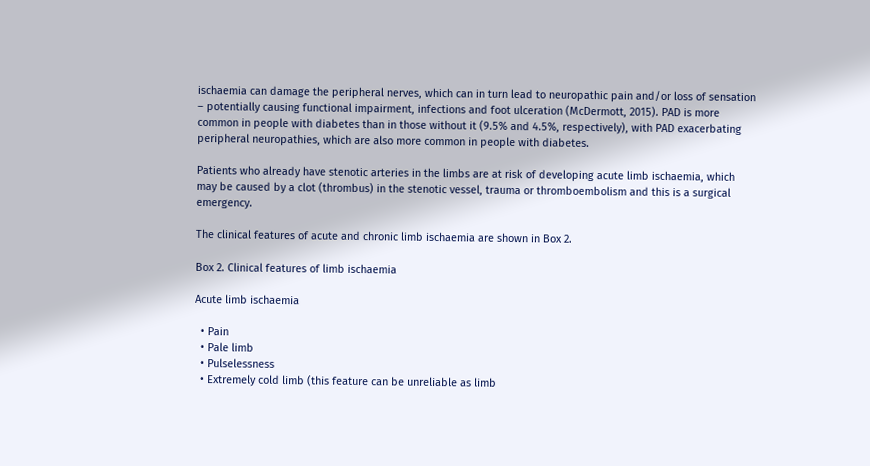ischaemia can damage the peripheral nerves, which can in turn lead to neuropathic pain and/or loss of sensation – potentially causing functional impairment, infections and foot ulceration (McDermott, 2015). PAD is more common in people with diabetes than in those without it (9.5% and 4.5%, respectively), with PAD exacerbating peripheral neuropathies, which are also more common in people with diabetes.

Patients who already have stenotic arteries in the limbs are at risk of developing acute limb ischaemia, which may be caused by a clot (thrombus) in the stenotic vessel, trauma or thromboembolism and this is a surgical emergency.

The clinical features of acute and chronic limb ischaemia are shown in Box 2.

Box 2. Clinical features of limb ischaemia

Acute limb ischaemia

  • Pain
  • Pale limb
  • Pulselessness
  • Extremely cold limb (this feature can be unreliable as limb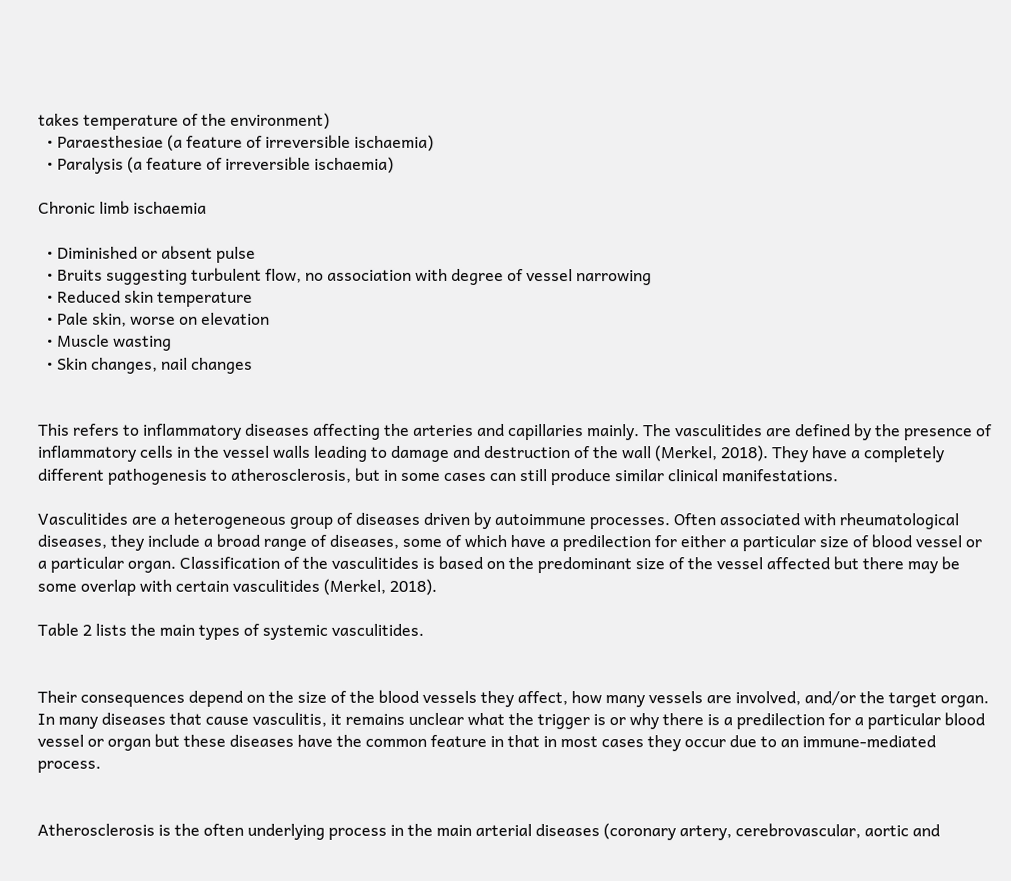takes temperature of the environment)
  • Paraesthesiae (a feature of irreversible ischaemia)
  • Paralysis (a feature of irreversible ischaemia)

Chronic limb ischaemia

  • Diminished or absent pulse
  • Bruits suggesting turbulent flow, no association with degree of vessel narrowing
  • Reduced skin temperature
  • Pale skin, worse on elevation
  • Muscle wasting
  • Skin changes, nail changes


This refers to inflammatory diseases affecting the arteries and capillaries mainly. The vasculitides are defined by the presence of inflammatory cells in the vessel walls leading to damage and destruction of the wall (Merkel, 2018). They have a completely different pathogenesis to atherosclerosis, but in some cases can still produce similar clinical manifestations.

Vasculitides are a heterogeneous group of diseases driven by autoimmune processes. Often associated with rheumatological diseases, they include a broad range of diseases, some of which have a predilection for either a particular size of blood vessel or a particular organ. Classification of the vasculitides is based on the predominant size of the vessel affected but there may be some overlap with certain vasculitides (Merkel, 2018).

Table 2 lists the main types of systemic vasculitides.


Their consequences depend on the size of the blood vessels they affect, how many vessels are involved, and/or the target organ. In many diseases that cause vasculitis, it remains unclear what the trigger is or why there is a predilection for a particular blood vessel or organ but these diseases have the common feature in that in most cases they occur due to an immune-mediated process.


Atherosclerosis is the often underlying process in the main arterial diseases (coronary artery, cerebrovascular, aortic and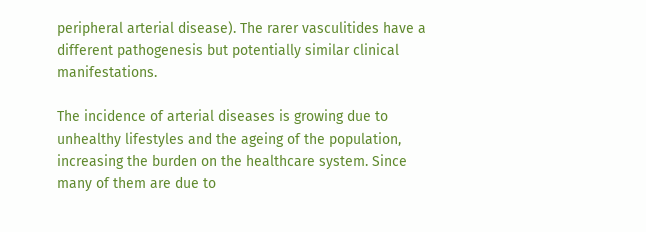peripheral arterial disease). The rarer vasculitides have a different pathogenesis but potentially similar clinical manifestations.

The incidence of arterial diseases is growing due to unhealthy lifestyles and the ageing of the population, increasing the burden on the healthcare system. Since many of them are due to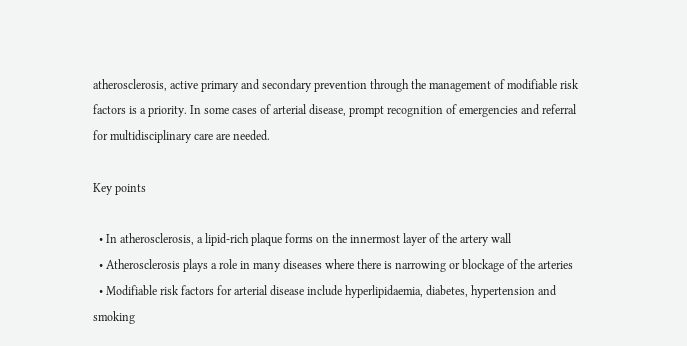atherosclerosis, active primary and secondary prevention through the management of modifiable risk factors is a priority. In some cases of arterial disease, prompt recognition of emergencies and referral for multidisciplinary care are needed.

Key points

  • In atherosclerosis, a lipid-rich plaque forms on the innermost layer of the artery wall
  • Atherosclerosis plays a role in many diseases where there is narrowing or blockage of the arteries
  • Modifiable risk factors for arterial disease include hyperlipidaemia, diabetes, hypertension and smoking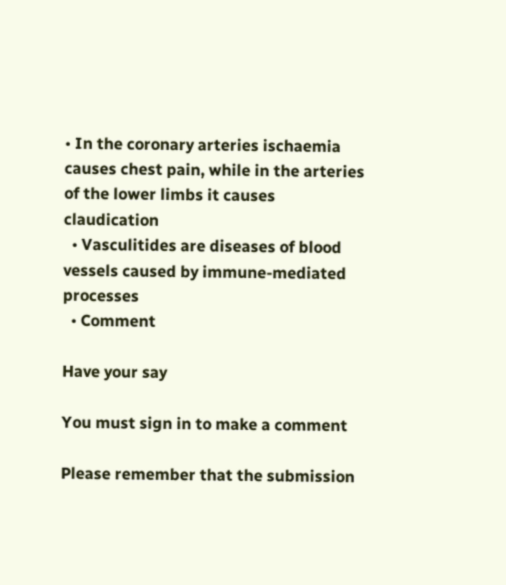• In the coronary arteries ischaemia causes chest pain, while in the arteries of the lower limbs it causes claudication
  • Vasculitides are diseases of blood vessels caused by immune-mediated processes
  • Comment

Have your say

You must sign in to make a comment

Please remember that the submission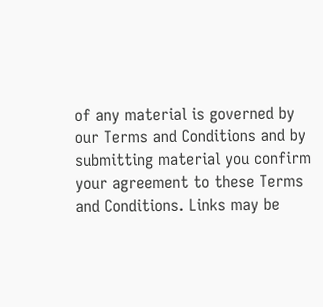of any material is governed by our Terms and Conditions and by submitting material you confirm your agreement to these Terms and Conditions. Links may be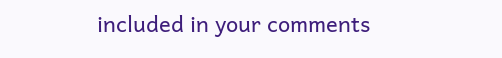included in your comments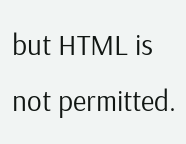but HTML is not permitted.